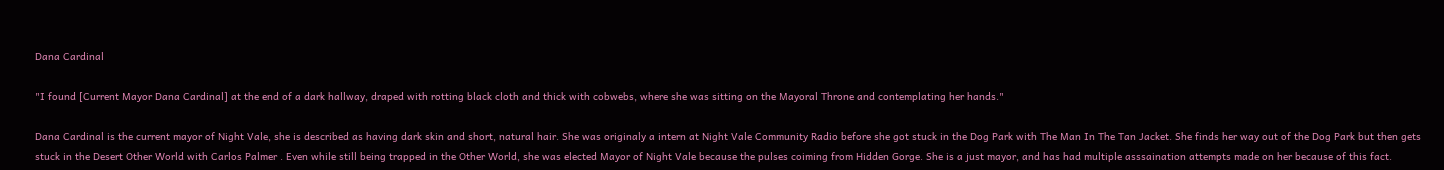Dana Cardinal

"I found [Current Mayor Dana Cardinal] at the end of a dark hallway, draped with rotting black cloth and thick with cobwebs, where she was sitting on the Mayoral Throne and contemplating her hands."

Dana Cardinal is the current mayor of Night Vale, she is described as having dark skin and short, natural hair. She was originaly a intern at Night Vale Community Radio before she got stuck in the Dog Park with The Man In The Tan Jacket. She finds her way out of the Dog Park but then gets stuck in the Desert Other World with Carlos Palmer . Even while still being trapped in the Other World, she was elected Mayor of Night Vale because the pulses coiming from Hidden Gorge. She is a just mayor, and has had multiple asssaination attempts made on her because of this fact.